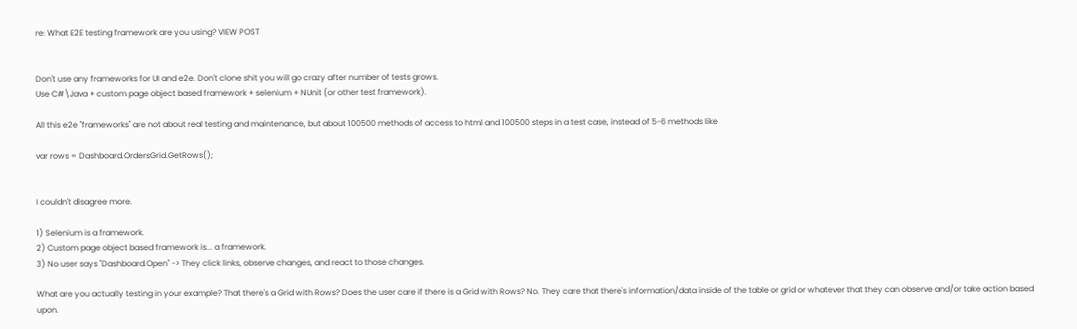re: What E2E testing framework are you using? VIEW POST


Don't use any frameworks for UI and e2e. Don't clone shit you will go crazy after number of tests grows.
Use C#\Java + custom page object based framework + selenium + NUnit (or other test framework).

All this e2e "frameworks" are not about real testing and maintenance, but about 100500 methods of access to html and 100500 steps in a test case, instead of 5-6 methods like

var rows = Dashboard.OrdersGrid.GetRows();


I couldn't disagree more.

1) Selenium is a framework.
2) Custom page object based framework is... a framework.
3) No user says "Dashboard.Open" -> They click links, observe changes, and react to those changes.

What are you actually testing in your example? That there's a Grid with Rows? Does the user care if there is a Grid with Rows? No. They care that there's information/data inside of the table or grid or whatever that they can observe and/or take action based upon.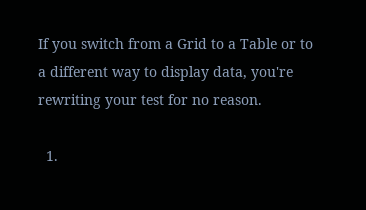If you switch from a Grid to a Table or to a different way to display data, you're rewriting your test for no reason.

  1.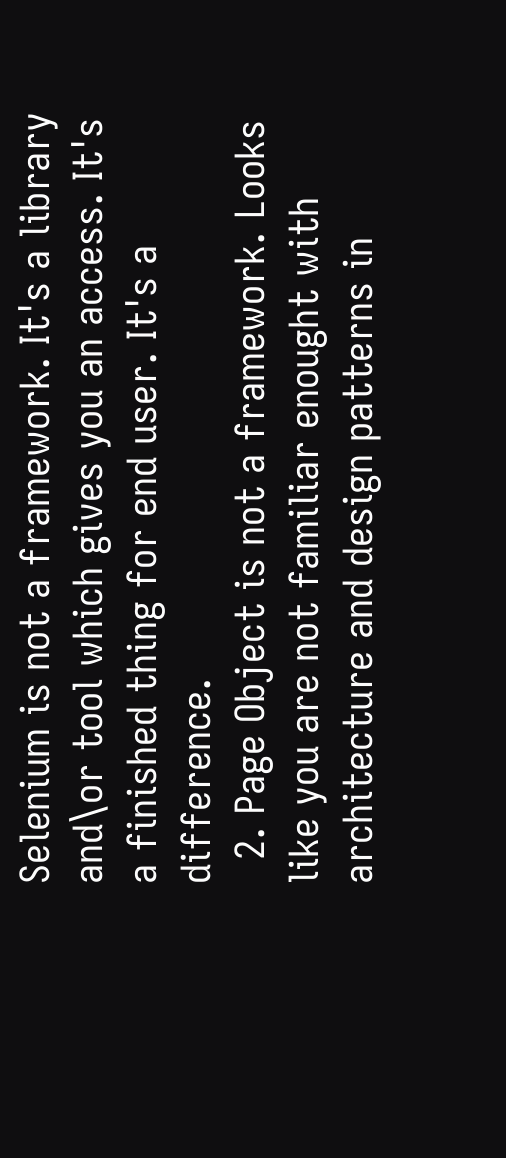Selenium is not a framework. It's a library and\or tool which gives you an access. It's a finished thing for end user. It's a difference.
  2. Page Object is not a framework. Looks like you are not familiar enought with architecture and design patterns in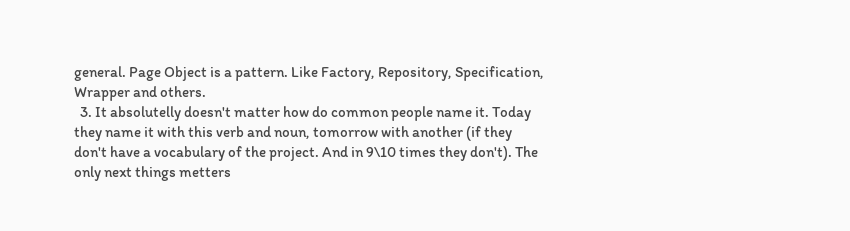general. Page Object is a pattern. Like Factory, Repository, Specification, Wrapper and others.
  3. It absolutelly doesn't matter how do common people name it. Today they name it with this verb and noun, tomorrow with another (if they don't have a vocabulary of the project. And in 9\10 times they don't). The only next things metters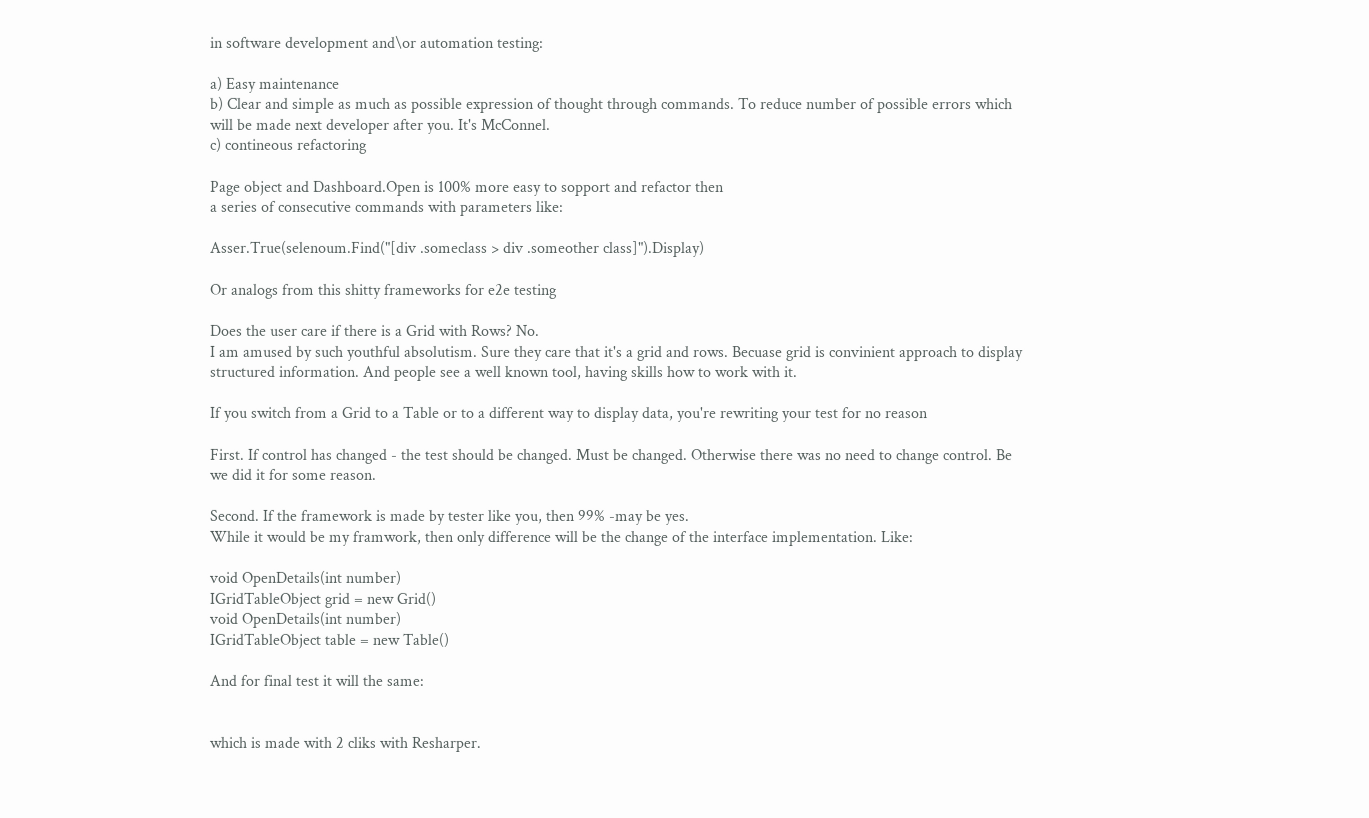in software development and\or automation testing:

a) Easy maintenance
b) Clear and simple as much as possible expression of thought through commands. To reduce number of possible errors which will be made next developer after you. It's McConnel.
c) contineous refactoring

Page object and Dashboard.Open is 100% more easy to sopport and refactor then
a series of consecutive commands with parameters like:

Asser.True(selenoum.Find("[div .someclass > div .someother class]").Display)

Or analogs from this shitty frameworks for e2e testing

Does the user care if there is a Grid with Rows? No.
I am amused by such youthful absolutism. Sure they care that it's a grid and rows. Becuase grid is convinient approach to display structured information. And people see a well known tool, having skills how to work with it.

If you switch from a Grid to a Table or to a different way to display data, you're rewriting your test for no reason

First. If control has changed - the test should be changed. Must be changed. Otherwise there was no need to change control. Be we did it for some reason.

Second. If the framework is made by tester like you, then 99% -may be yes.
While it would be my framwork, then only difference will be the change of the interface implementation. Like:

void OpenDetails(int number)
IGridTableObject grid = new Grid()
void OpenDetails(int number)
IGridTableObject table = new Table()

And for final test it will the same:


which is made with 2 cliks with Resharper.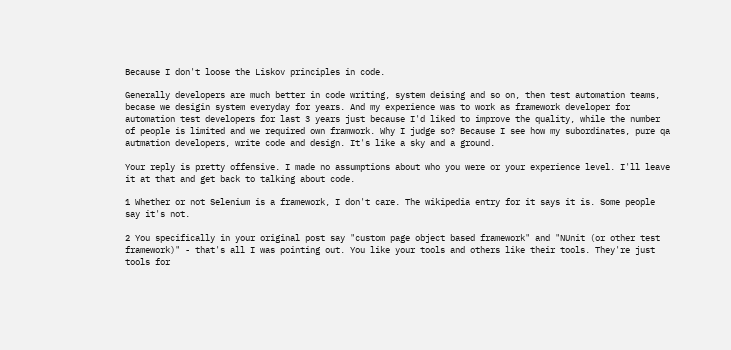Because I don't loose the Liskov principles in code.

Generally developers are much better in code writing, system deising and so on, then test automation teams, becase we desigin system everyday for years. And my experience was to work as framework developer for automation test developers for last 3 years just because I'd liked to improve the quality, while the number of people is limited and we required own framwork. Why I judge so? Because I see how my subordinates, pure qa autmation developers, write code and design. It's like a sky and a ground.

Your reply is pretty offensive. I made no assumptions about who you were or your experience level. I'll leave it at that and get back to talking about code.

1 Whether or not Selenium is a framework, I don't care. The wikipedia entry for it says it is. Some people say it's not.

2 You specifically in your original post say "custom page object based framework" and "NUnit (or other test framework)" - that's all I was pointing out. You like your tools and others like their tools. They're just tools for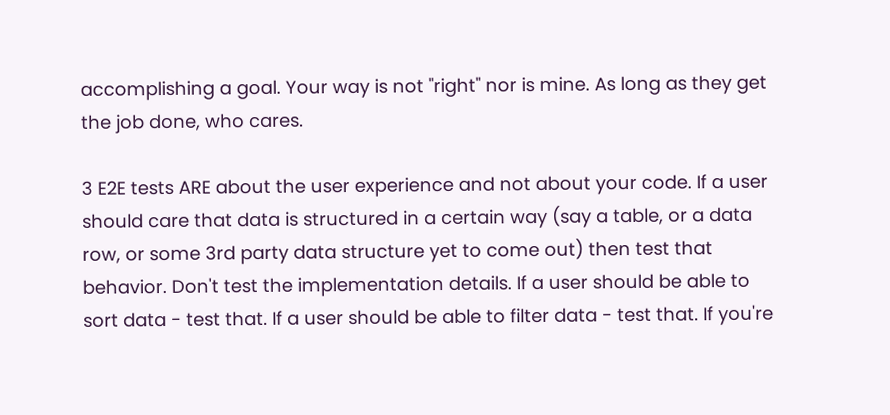accomplishing a goal. Your way is not "right" nor is mine. As long as they get the job done, who cares.

3 E2E tests ARE about the user experience and not about your code. If a user should care that data is structured in a certain way (say a table, or a data row, or some 3rd party data structure yet to come out) then test that behavior. Don't test the implementation details. If a user should be able to sort data - test that. If a user should be able to filter data - test that. If you're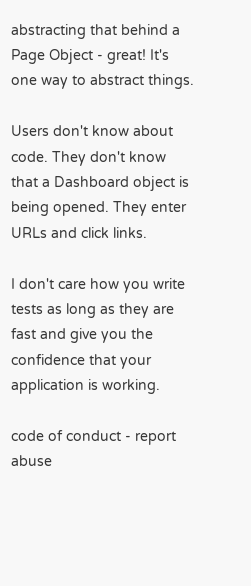abstracting that behind a Page Object - great! It's one way to abstract things.

Users don't know about code. They don't know that a Dashboard object is being opened. They enter URLs and click links.

I don't care how you write tests as long as they are fast and give you the confidence that your application is working.

code of conduct - report abuse